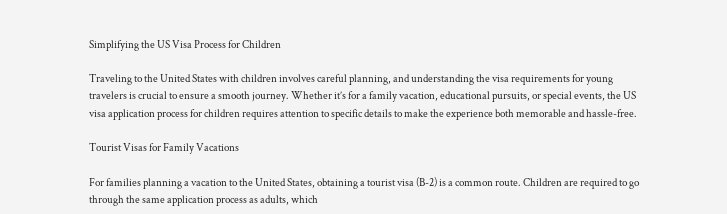Simplifying the US Visa Process for Children

Traveling to the United States with children involves careful planning, and understanding the visa requirements for young travelers is crucial to ensure a smooth journey. Whether it’s for a family vacation, educational pursuits, or special events, the US visa application process for children requires attention to specific details to make the experience both memorable and hassle-free.

Tourist Visas for Family Vacations

For families planning a vacation to the United States, obtaining a tourist visa (B-2) is a common route. Children are required to go through the same application process as adults, which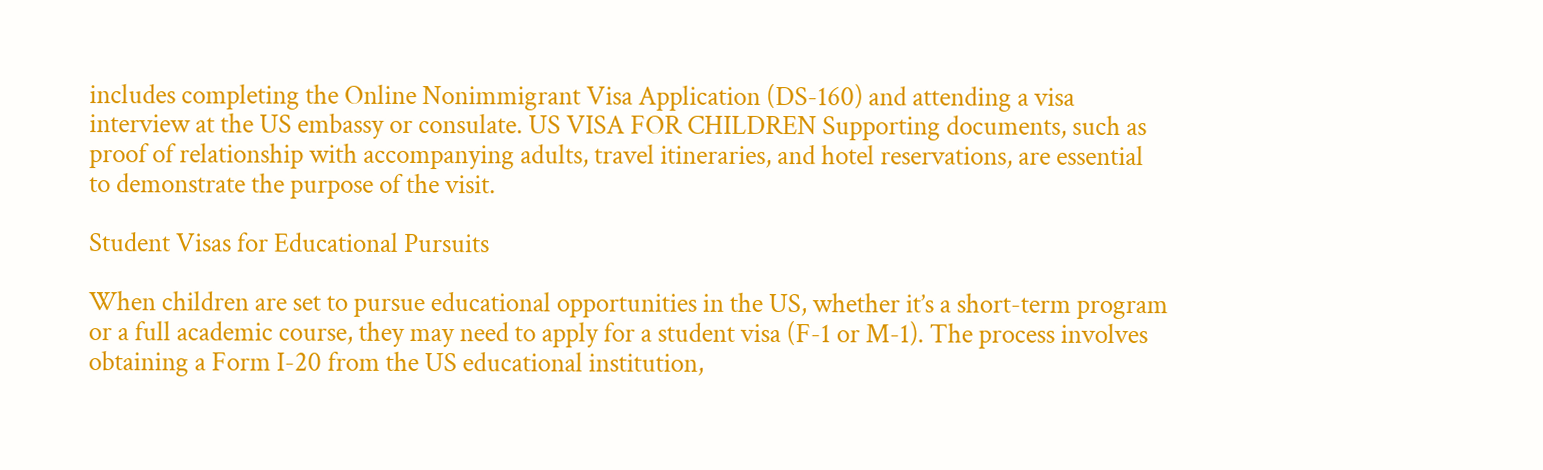includes completing the Online Nonimmigrant Visa Application (DS-160) and attending a visa interview at the US embassy or consulate. US VISA FOR CHILDREN Supporting documents, such as proof of relationship with accompanying adults, travel itineraries, and hotel reservations, are essential to demonstrate the purpose of the visit.

Student Visas for Educational Pursuits

When children are set to pursue educational opportunities in the US, whether it’s a short-term program or a full academic course, they may need to apply for a student visa (F-1 or M-1). The process involves obtaining a Form I-20 from the US educational institution,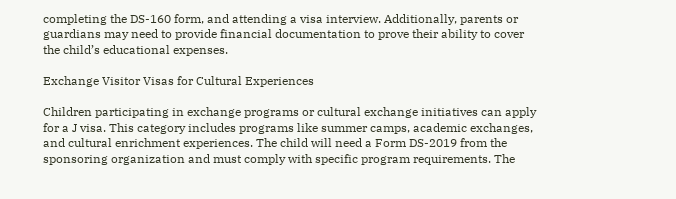completing the DS-160 form, and attending a visa interview. Additionally, parents or guardians may need to provide financial documentation to prove their ability to cover the child’s educational expenses.

Exchange Visitor Visas for Cultural Experiences

Children participating in exchange programs or cultural exchange initiatives can apply for a J visa. This category includes programs like summer camps, academic exchanges, and cultural enrichment experiences. The child will need a Form DS-2019 from the sponsoring organization and must comply with specific program requirements. The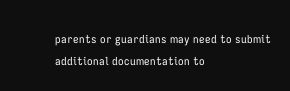parents or guardians may need to submit additional documentation to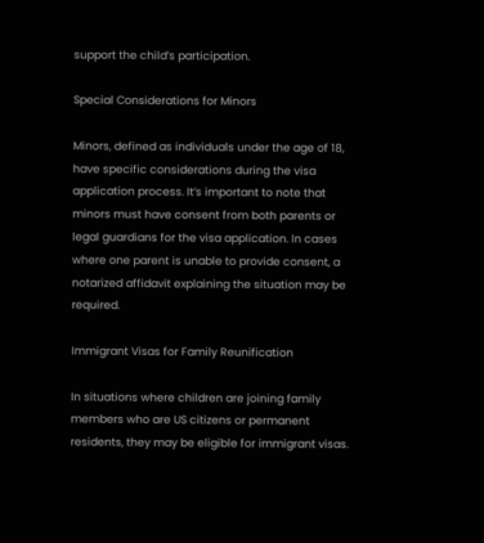support the child’s participation.

Special Considerations for Minors

Minors, defined as individuals under the age of 18, have specific considerations during the visa application process. It’s important to note that minors must have consent from both parents or legal guardians for the visa application. In cases where one parent is unable to provide consent, a notarized affidavit explaining the situation may be required.

Immigrant Visas for Family Reunification

In situations where children are joining family members who are US citizens or permanent residents, they may be eligible for immigrant visas.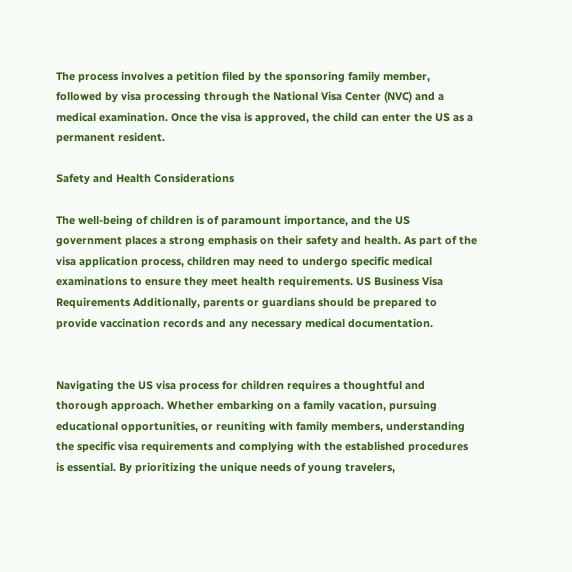The process involves a petition filed by the sponsoring family member, followed by visa processing through the National Visa Center (NVC) and a medical examination. Once the visa is approved, the child can enter the US as a permanent resident.

Safety and Health Considerations

The well-being of children is of paramount importance, and the US government places a strong emphasis on their safety and health. As part of the visa application process, children may need to undergo specific medical examinations to ensure they meet health requirements. US Business Visa Requirements Additionally, parents or guardians should be prepared to provide vaccination records and any necessary medical documentation.


Navigating the US visa process for children requires a thoughtful and thorough approach. Whether embarking on a family vacation, pursuing educational opportunities, or reuniting with family members, understanding the specific visa requirements and complying with the established procedures is essential. By prioritizing the unique needs of young travelers,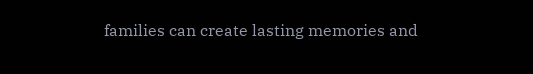families can create lasting memories and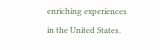enriching experiences in the United States.